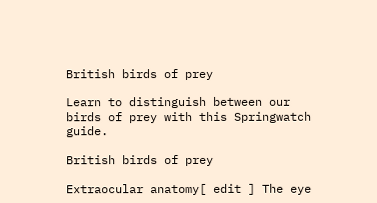British birds of prey

Learn to distinguish between our birds of prey with this Springwatch guide.

British birds of prey

Extraocular anatomy[ edit ] The eye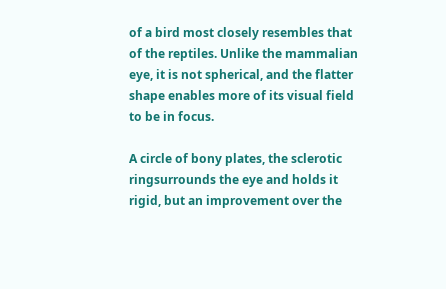of a bird most closely resembles that of the reptiles. Unlike the mammalian eye, it is not spherical, and the flatter shape enables more of its visual field to be in focus.

A circle of bony plates, the sclerotic ringsurrounds the eye and holds it rigid, but an improvement over the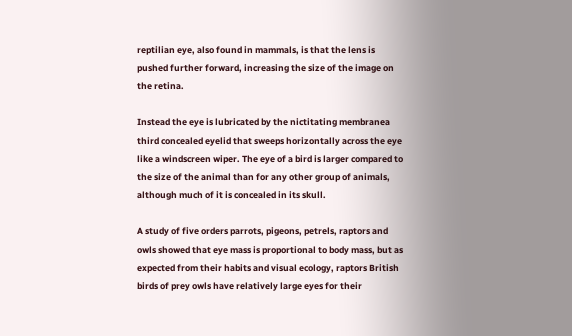reptilian eye, also found in mammals, is that the lens is pushed further forward, increasing the size of the image on the retina.

Instead the eye is lubricated by the nictitating membranea third concealed eyelid that sweeps horizontally across the eye like a windscreen wiper. The eye of a bird is larger compared to the size of the animal than for any other group of animals, although much of it is concealed in its skull.

A study of five orders parrots, pigeons, petrels, raptors and owls showed that eye mass is proportional to body mass, but as expected from their habits and visual ecology, raptors British birds of prey owls have relatively large eyes for their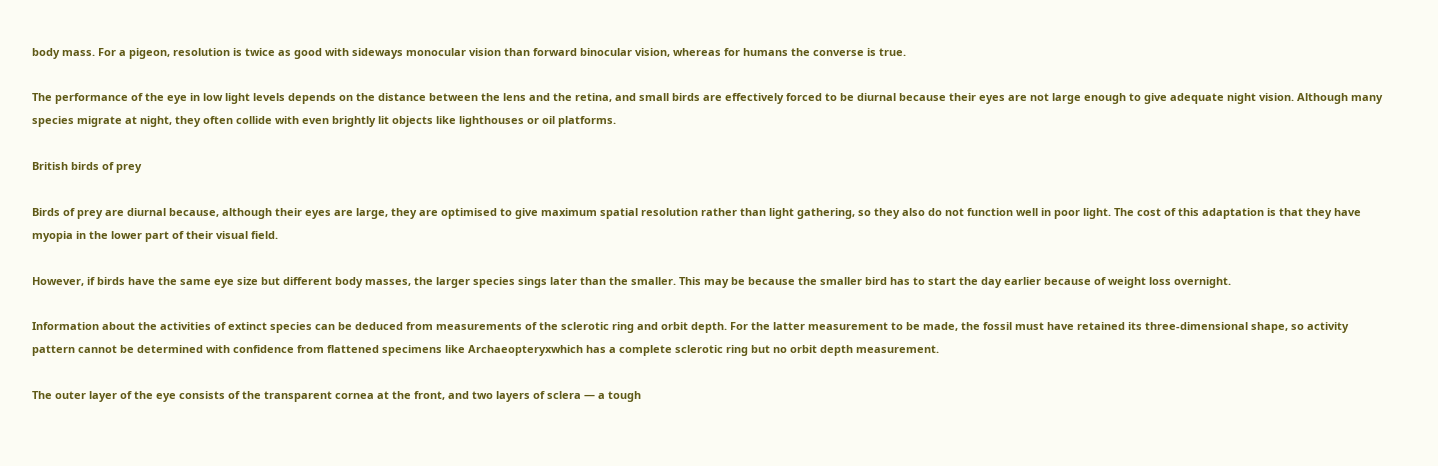body mass. For a pigeon, resolution is twice as good with sideways monocular vision than forward binocular vision, whereas for humans the converse is true.

The performance of the eye in low light levels depends on the distance between the lens and the retina, and small birds are effectively forced to be diurnal because their eyes are not large enough to give adequate night vision. Although many species migrate at night, they often collide with even brightly lit objects like lighthouses or oil platforms.

British birds of prey

Birds of prey are diurnal because, although their eyes are large, they are optimised to give maximum spatial resolution rather than light gathering, so they also do not function well in poor light. The cost of this adaptation is that they have myopia in the lower part of their visual field.

However, if birds have the same eye size but different body masses, the larger species sings later than the smaller. This may be because the smaller bird has to start the day earlier because of weight loss overnight.

Information about the activities of extinct species can be deduced from measurements of the sclerotic ring and orbit depth. For the latter measurement to be made, the fossil must have retained its three-dimensional shape, so activity pattern cannot be determined with confidence from flattened specimens like Archaeopteryxwhich has a complete sclerotic ring but no orbit depth measurement.

The outer layer of the eye consists of the transparent cornea at the front, and two layers of sclera — a tough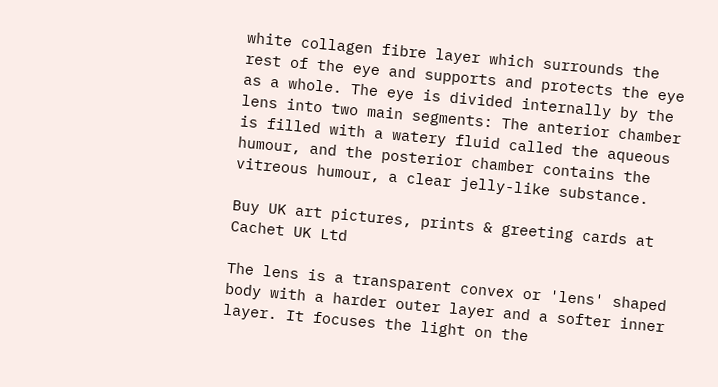white collagen fibre layer which surrounds the rest of the eye and supports and protects the eye as a whole. The eye is divided internally by the lens into two main segments: The anterior chamber is filled with a watery fluid called the aqueous humour, and the posterior chamber contains the vitreous humour, a clear jelly-like substance.

Buy UK art pictures, prints & greeting cards at Cachet UK Ltd

The lens is a transparent convex or 'lens' shaped body with a harder outer layer and a softer inner layer. It focuses the light on the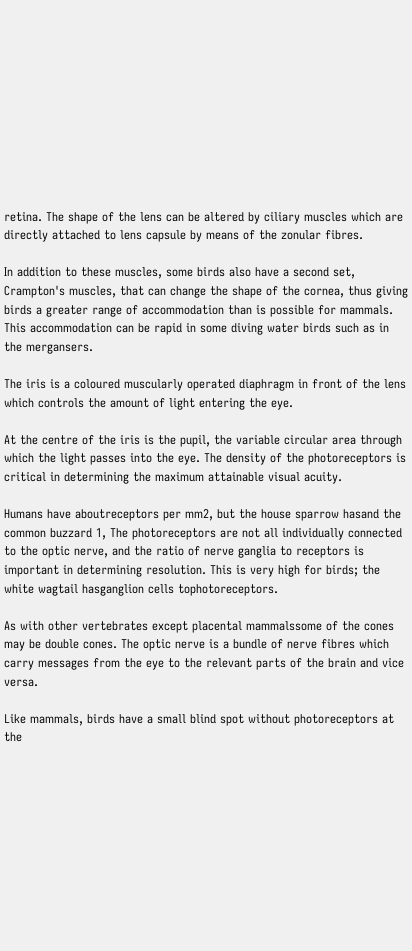retina. The shape of the lens can be altered by ciliary muscles which are directly attached to lens capsule by means of the zonular fibres.

In addition to these muscles, some birds also have a second set, Crampton's muscles, that can change the shape of the cornea, thus giving birds a greater range of accommodation than is possible for mammals. This accommodation can be rapid in some diving water birds such as in the mergansers.

The iris is a coloured muscularly operated diaphragm in front of the lens which controls the amount of light entering the eye.

At the centre of the iris is the pupil, the variable circular area through which the light passes into the eye. The density of the photoreceptors is critical in determining the maximum attainable visual acuity.

Humans have aboutreceptors per mm2, but the house sparrow hasand the common buzzard 1, The photoreceptors are not all individually connected to the optic nerve, and the ratio of nerve ganglia to receptors is important in determining resolution. This is very high for birds; the white wagtail hasganglion cells tophotoreceptors.

As with other vertebrates except placental mammalssome of the cones may be double cones. The optic nerve is a bundle of nerve fibres which carry messages from the eye to the relevant parts of the brain and vice versa.

Like mammals, birds have a small blind spot without photoreceptors at the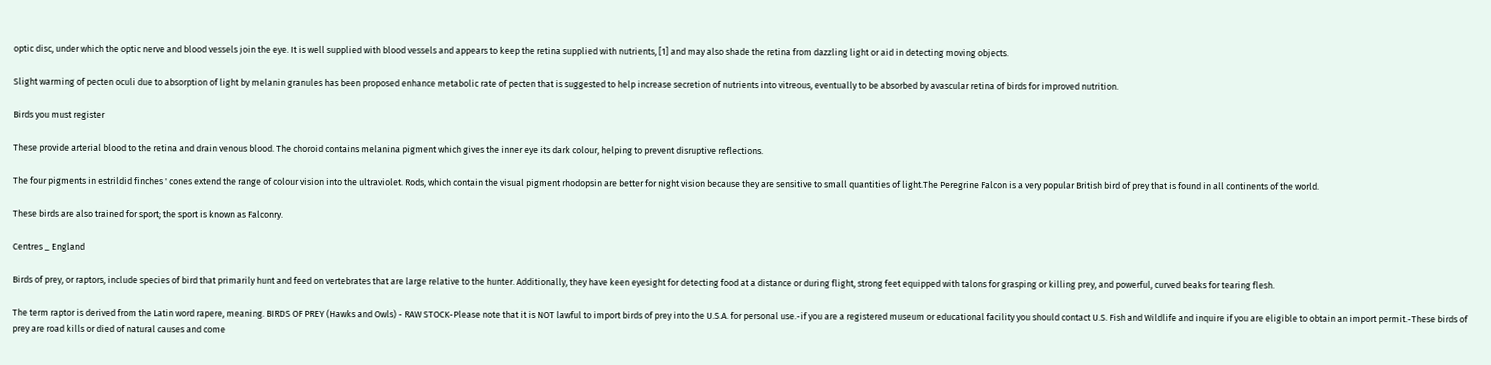optic disc, under which the optic nerve and blood vessels join the eye. It is well supplied with blood vessels and appears to keep the retina supplied with nutrients, [1] and may also shade the retina from dazzling light or aid in detecting moving objects.

Slight warming of pecten oculi due to absorption of light by melanin granules has been proposed enhance metabolic rate of pecten that is suggested to help increase secretion of nutrients into vitreous, eventually to be absorbed by avascular retina of birds for improved nutrition.

Birds you must register

These provide arterial blood to the retina and drain venous blood. The choroid contains melanina pigment which gives the inner eye its dark colour, helping to prevent disruptive reflections.

The four pigments in estrildid finches ' cones extend the range of colour vision into the ultraviolet. Rods, which contain the visual pigment rhodopsin are better for night vision because they are sensitive to small quantities of light.The Peregrine Falcon is a very popular British bird of prey that is found in all continents of the world.

These birds are also trained for sport; the sport is known as Falconry.

Centres _ England

Birds of prey, or raptors, include species of bird that primarily hunt and feed on vertebrates that are large relative to the hunter. Additionally, they have keen eyesight for detecting food at a distance or during flight, strong feet equipped with talons for grasping or killing prey, and powerful, curved beaks for tearing flesh.

The term raptor is derived from the Latin word rapere, meaning. BIRDS OF PREY (Hawks and Owls) - RAW STOCK-Please note that it is NOT lawful to import birds of prey into the U.S.A. for personal use.-if you are a registered museum or educational facility you should contact U.S. Fish and Wildlife and inquire if you are eligible to obtain an import permit.-These birds of prey are road kills or died of natural causes and come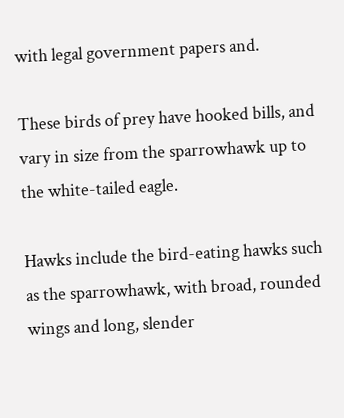with legal government papers and.

These birds of prey have hooked bills, and vary in size from the sparrowhawk up to the white-tailed eagle.

Hawks include the bird-eating hawks such as the sparrowhawk, with broad, rounded wings and long, slender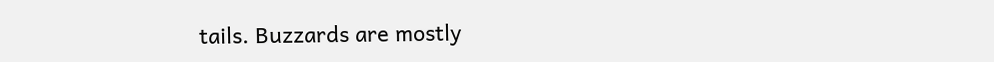tails. Buzzards are mostly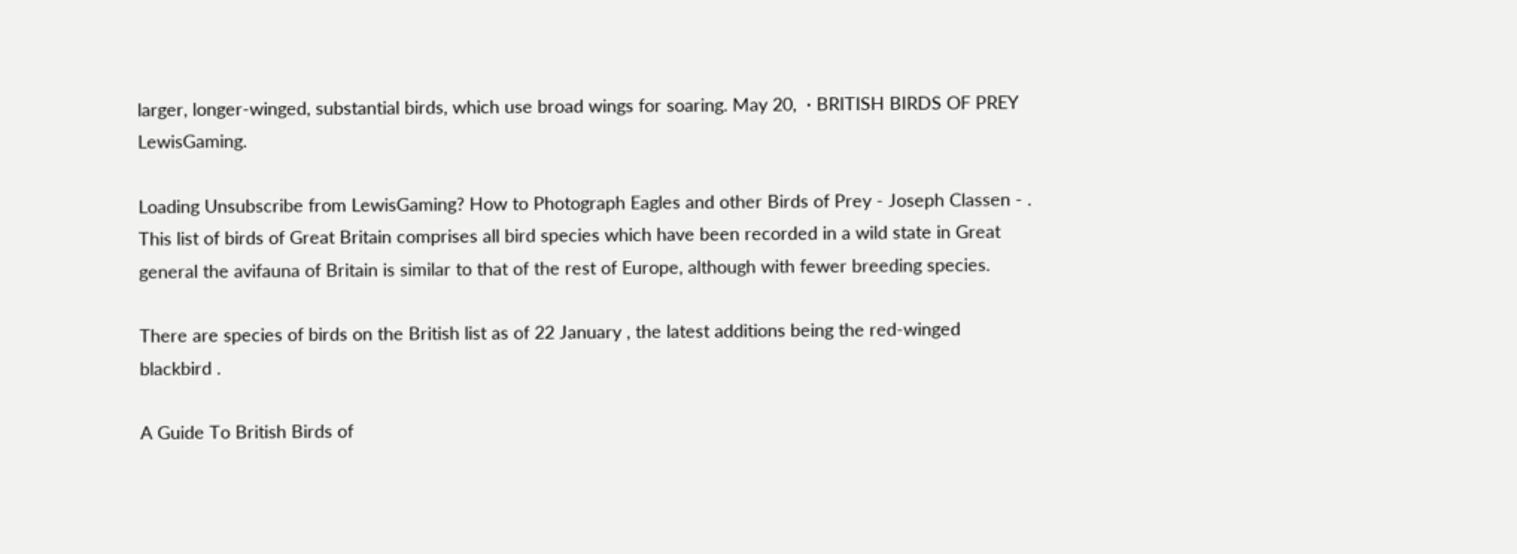larger, longer-winged, substantial birds, which use broad wings for soaring. May 20,  · BRITISH BIRDS OF PREY LewisGaming.

Loading Unsubscribe from LewisGaming? How to Photograph Eagles and other Birds of Prey - Joseph Classen - . This list of birds of Great Britain comprises all bird species which have been recorded in a wild state in Great general the avifauna of Britain is similar to that of the rest of Europe, although with fewer breeding species.

There are species of birds on the British list as of 22 January , the latest additions being the red-winged blackbird .

A Guide To British Birds of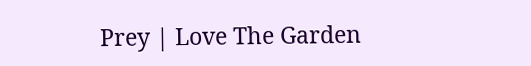Prey | Love The Garden